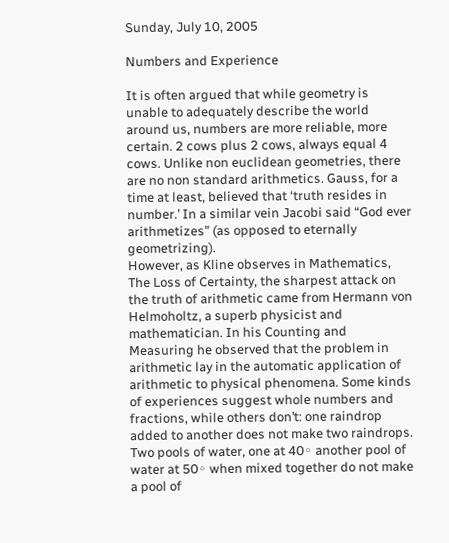Sunday, July 10, 2005

Numbers and Experience

It is often argued that while geometry is unable to adequately describe the world around us, numbers are more reliable, more certain. 2 cows plus 2 cows, always equal 4 cows. Unlike non euclidean geometries, there are no non standard arithmetics. Gauss, for a time at least, believed that ‘truth resides in number.’ In a similar vein Jacobi said “God ever arithmetizes” (as opposed to eternally geometrizing).
However, as Kline observes in Mathematics, The Loss of Certainty, the sharpest attack on the truth of arithmetic came from Hermann von Helmoholtz, a superb physicist and mathematician. In his Counting and Measuring he observed that the problem in arithmetic lay in the automatic application of arithmetic to physical phenomena. Some kinds of experiences suggest whole numbers and fractions, while others don’t: one raindrop added to another does not make two raindrops. Two pools of water, one at 40◦ another pool of water at 50◦ when mixed together do not make a pool of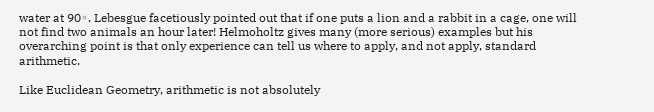water at 90◦. Lebesgue facetiously pointed out that if one puts a lion and a rabbit in a cage, one will not find two animals an hour later! Helmoholtz gives many (more serious) examples but his overarching point is that only experience can tell us where to apply, and not apply, standard arithmetic.

Like Euclidean Geometry, arithmetic is not absolutely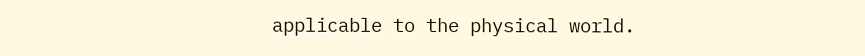applicable to the physical world.